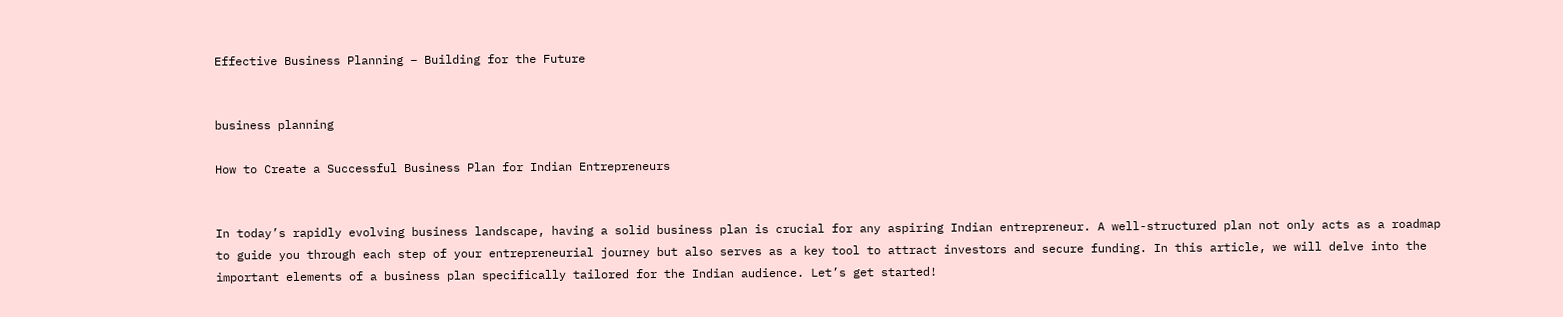Effective Business Planning – Building for the Future


business planning

How to Create a Successful Business Plan for Indian Entrepreneurs


In today’s rapidly evolving business landscape, having a solid business plan is crucial for any aspiring Indian entrepreneur. A well-structured plan not only acts as a roadmap to guide you through each step of your entrepreneurial journey but also serves as a key tool to attract investors and secure funding. In this article, we will delve into the important elements of a business plan specifically tailored for the Indian audience. Let’s get started!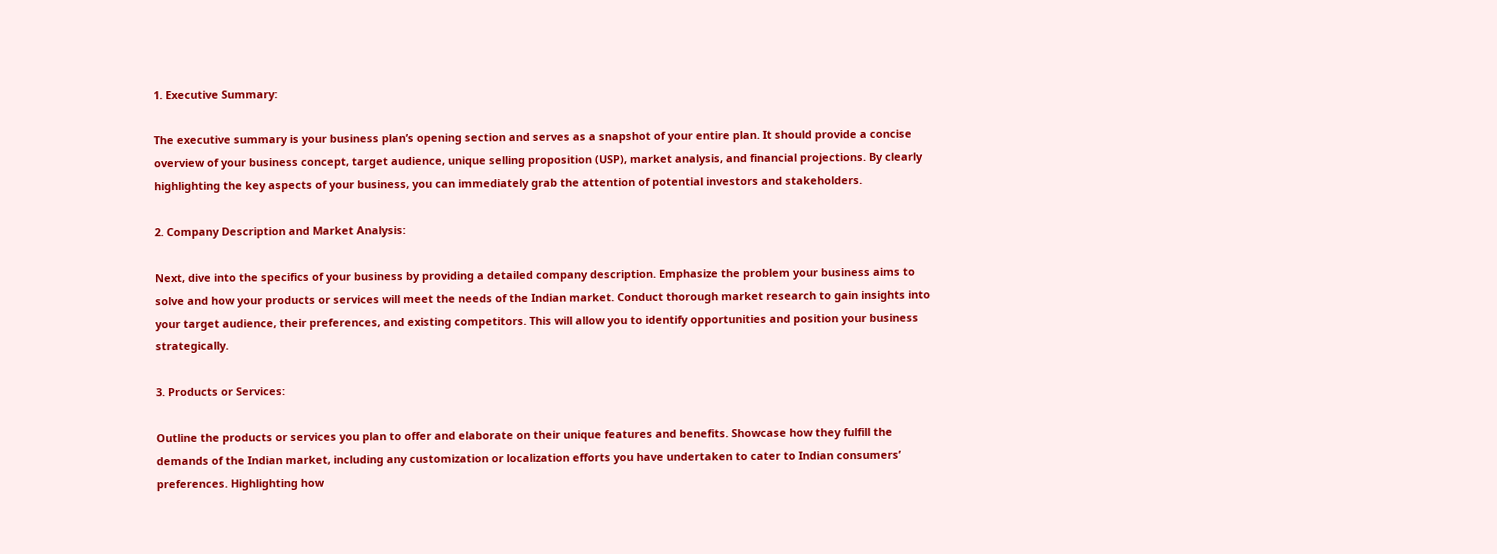1. Executive Summary:

The executive summary is your business plan’s opening section and serves as a snapshot of your entire plan. It should provide a concise overview of your business concept, target audience, unique selling proposition (USP), market analysis, and financial projections. By clearly highlighting the key aspects of your business, you can immediately grab the attention of potential investors and stakeholders.

2. Company Description and Market Analysis:

Next, dive into the specifics of your business by providing a detailed company description. Emphasize the problem your business aims to solve and how your products or services will meet the needs of the Indian market. Conduct thorough market research to gain insights into your target audience, their preferences, and existing competitors. This will allow you to identify opportunities and position your business strategically.

3. Products or Services:

Outline the products or services you plan to offer and elaborate on their unique features and benefits. Showcase how they fulfill the demands of the Indian market, including any customization or localization efforts you have undertaken to cater to Indian consumers’ preferences. Highlighting how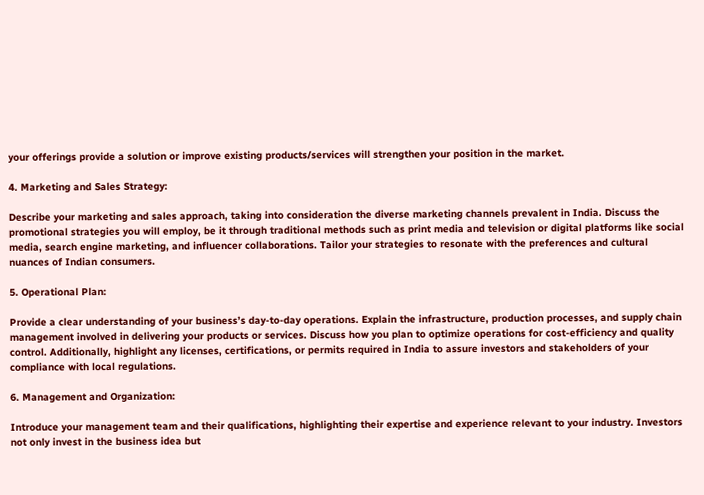your offerings provide a solution or improve existing products/services will strengthen your position in the market.

4. Marketing and Sales Strategy:

Describe your marketing and sales approach, taking into consideration the diverse marketing channels prevalent in India. Discuss the promotional strategies you will employ, be it through traditional methods such as print media and television or digital platforms like social media, search engine marketing, and influencer collaborations. Tailor your strategies to resonate with the preferences and cultural nuances of Indian consumers.

5. Operational Plan:

Provide a clear understanding of your business’s day-to-day operations. Explain the infrastructure, production processes, and supply chain management involved in delivering your products or services. Discuss how you plan to optimize operations for cost-efficiency and quality control. Additionally, highlight any licenses, certifications, or permits required in India to assure investors and stakeholders of your compliance with local regulations.

6. Management and Organization:

Introduce your management team and their qualifications, highlighting their expertise and experience relevant to your industry. Investors not only invest in the business idea but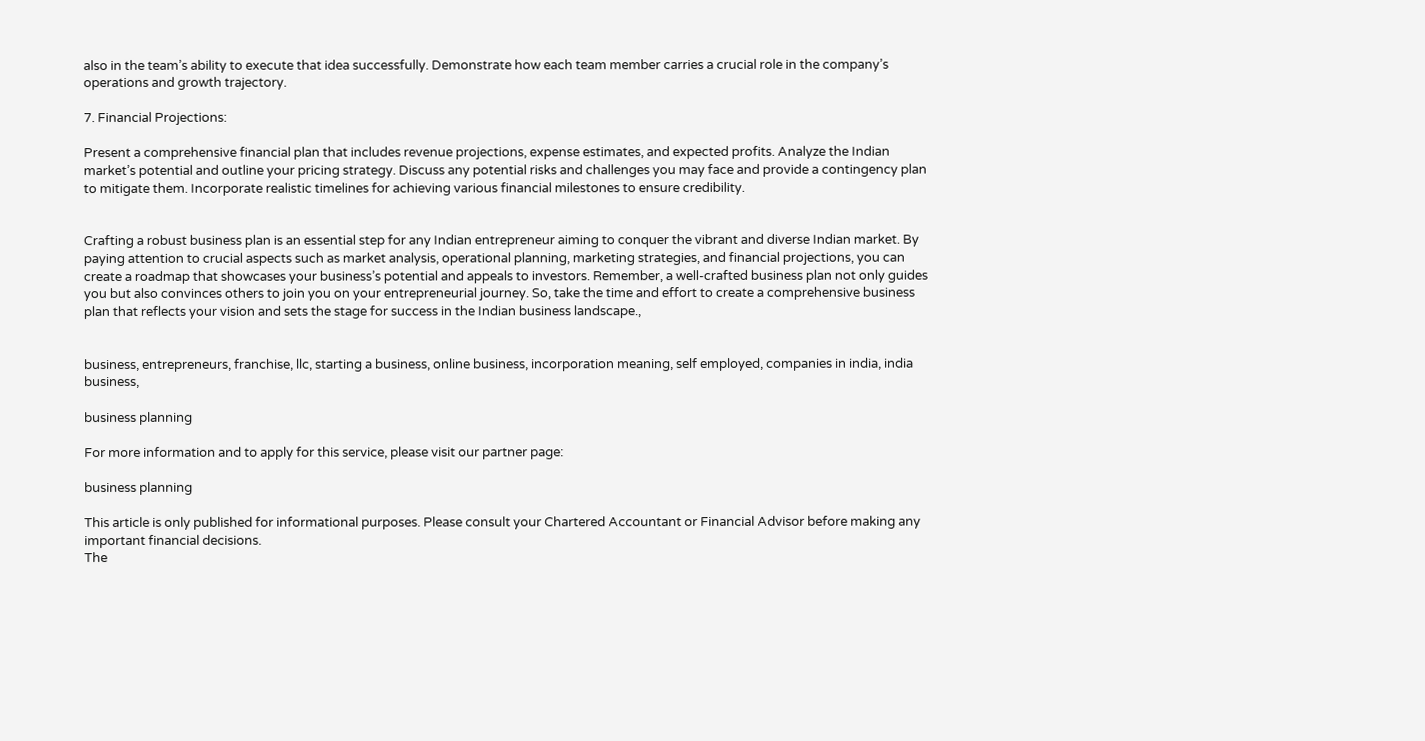also in the team’s ability to execute that idea successfully. Demonstrate how each team member carries a crucial role in the company’s operations and growth trajectory.

7. Financial Projections:

Present a comprehensive financial plan that includes revenue projections, expense estimates, and expected profits. Analyze the Indian market’s potential and outline your pricing strategy. Discuss any potential risks and challenges you may face and provide a contingency plan to mitigate them. Incorporate realistic timelines for achieving various financial milestones to ensure credibility.


Crafting a robust business plan is an essential step for any Indian entrepreneur aiming to conquer the vibrant and diverse Indian market. By paying attention to crucial aspects such as market analysis, operational planning, marketing strategies, and financial projections, you can create a roadmap that showcases your business’s potential and appeals to investors. Remember, a well-crafted business plan not only guides you but also convinces others to join you on your entrepreneurial journey. So, take the time and effort to create a comprehensive business plan that reflects your vision and sets the stage for success in the Indian business landscape.,


business, entrepreneurs, franchise, llc, starting a business, online business, incorporation meaning, self employed, companies in india, india business,

business planning

For more information and to apply for this service, please visit our partner page:

business planning

This article is only published for informational purposes. Please consult your Chartered Accountant or Financial Advisor before making any important financial decisions.
The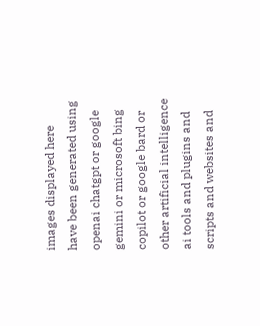images displayed here have been generated using openai chatgpt or google gemini or microsoft bing copilot or google bard or other artificial intelligence ai tools and plugins and scripts and websites and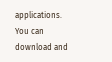applications. You can download and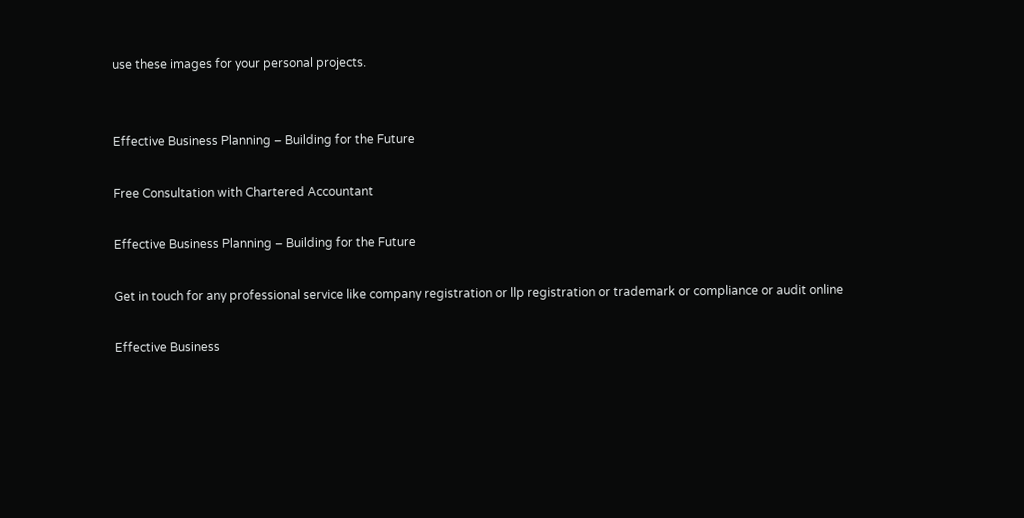use these images for your personal projects.


Effective Business Planning – Building for the Future

Free Consultation with Chartered Accountant

Effective Business Planning – Building for the Future

Get in touch for any professional service like company registration or llp registration or trademark or compliance or audit online

Effective Business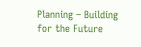Planning – Building for the Future